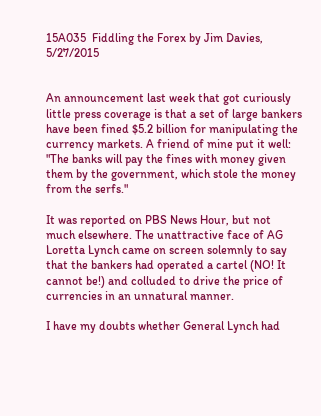15A035  Fiddling the Forex by Jim Davies, 5/27/2015


An announcement last week that got curiously little press coverage is that a set of large bankers have been fined $5.2 billion for manipulating the currency markets. A friend of mine put it well: "The banks will pay the fines with money given them by the government, which stole the money from the serfs."

It was reported on PBS News Hour, but not much elsewhere. The unattractive face of AG Loretta Lynch came on screen solemnly to say that the bankers had operated a cartel (NO! It cannot be!) and colluded to drive the price of currencies in an unnatural manner.

I have my doubts whether General Lynch had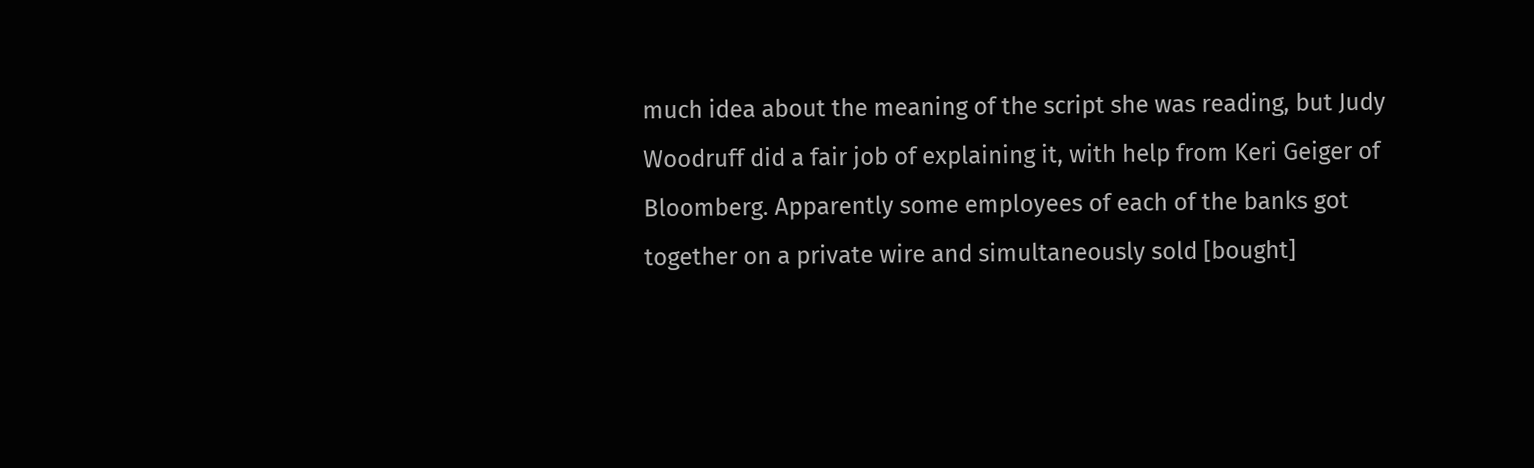much idea about the meaning of the script she was reading, but Judy Woodruff did a fair job of explaining it, with help from Keri Geiger of Bloomberg. Apparently some employees of each of the banks got together on a private wire and simultaneously sold [bought]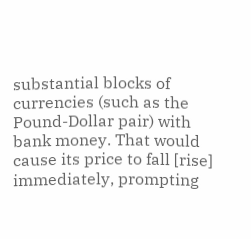substantial blocks of currencies (such as the Pound-Dollar pair) with bank money. That would cause its price to fall [rise] immediately, prompting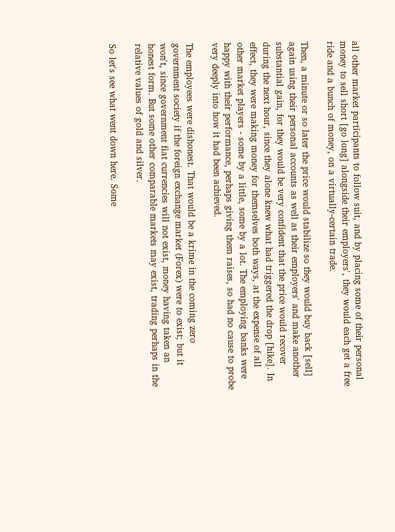all other market participants to follow suit, and by placing some of their personal money to sell short [go long] alongside their employers', they would each get a free ride and a bunch of money, on a virtually-certain trade.

Then, a minute or so later the price would stabilize so they would buy back [sell] again using their personal accounts as well as their employers' and make another substantial gain, for they would be very confident that the price would recover during the next hour, since they alone knew what had triggered the drop [hike]. In effect, they were making money for themselves both ways, at the expense of all other market players - some by a little, some by a lot. The employing banks were happy with their performance, perhaps giving them raises, so had no cause to probe very deeply into how it had been achieved.

The employees were dishonest. That would be a krime in the coming zero government society if the foreign exchange market (Forex) were to exist; but it won't, since government fiat currencies will not exist, money having taken an honest form. But some other comparable markets may exist, trading perhaps in the relative values of gold and silver.

So let's see what went down here. Some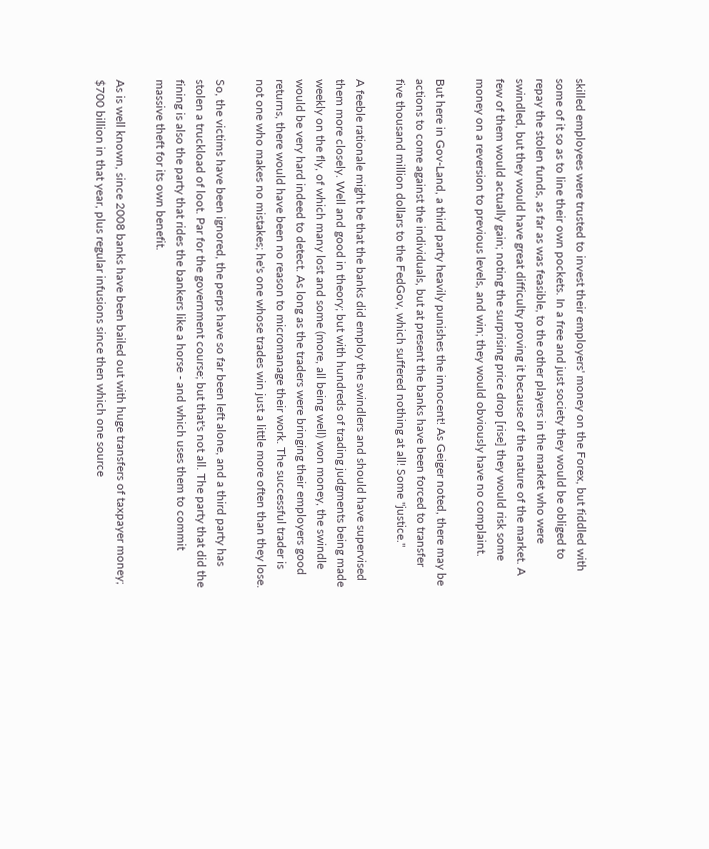skilled employees were trusted to invest their employers' money on the Forex, but fiddled with some of it so as to line their own pockets. In a free and just society they would be obliged to repay the stolen funds, as far as was feasible, to the other players in the market who were swindled, but they would have great difficulty proving it because of the nature of the market. A few of them would actually gain; noting the surprising price drop [rise] they would risk some money on a reversion to previous levels, and win; they would obviously have no complaint.

But here in Gov-Land, a third party heavily punishes the innocent! As Geiger noted, there may be actions to come against the individuals, but at present the banks have been forced to transfer five thousand million dollars to the FedGov, which suffered nothing at all! Some "justice."

A feeble rationale might be that the banks did employ the swindlers and should have supervised them more closely. Well and good in theory; but with hundreds of trading judgments being made weekly on the fly, of which many lost and some (more, all being well) won money, the swindle would be very hard indeed to detect. As long as the traders were bringing their employers good returns, there would have been no reason to micromanage their work. The successful trader is not one who makes no mistakes; he's one whose trades win just a little more often than they lose.

So, the victims have been ignored, the perps have so far been left alone, and a third party has stolen a truckload of loot. Par for the government course; but that's not all. The party that did the fining is also the party that rides the bankers like a horse - and which uses them to commit massive theft for its own benefit.

As is well known, since 2008 banks have been bailed out with huge transfers of taxpayer money; $700 billion in that year, plus regular infusions since then which one source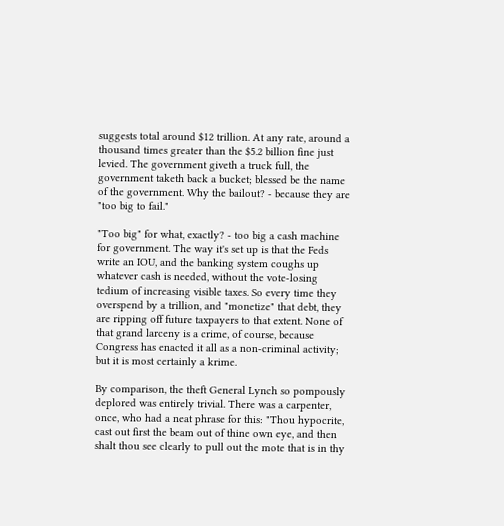suggests total around $12 trillion. At any rate, around a thousand times greater than the $5.2 billion fine just levied. The government giveth a truck full, the government taketh back a bucket; blessed be the name of the government. Why the bailout? - because they are "too big to fail."

"Too big" for what, exactly? - too big a cash machine for government. The way it's set up is that the Feds write an IOU, and the banking system coughs up whatever cash is needed, without the vote-losing tedium of increasing visible taxes. So every time they overspend by a trillion, and "monetize" that debt, they are ripping off future taxpayers to that extent. None of that grand larceny is a crime, of course, because Congress has enacted it all as a non-criminal activity; but it is most certainly a krime.

By comparison, the theft General Lynch so pompously deplored was entirely trivial. There was a carpenter, once, who had a neat phrase for this: "Thou hypocrite, cast out first the beam out of thine own eye, and then shalt thou see clearly to pull out the mote that is in thy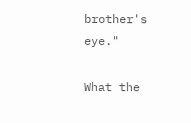brother's eye."

What the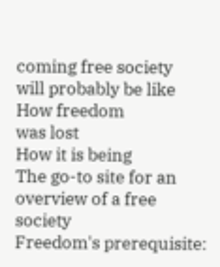coming free society
will probably be like
How freedom
was lost
How it is being
The go-to site for an
overview of a free society
Freedom's prerequisite: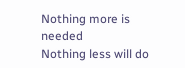Nothing more is needed
Nothing less will do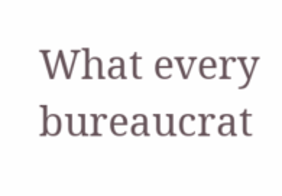What every bureaucrat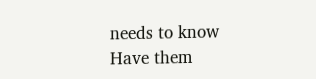needs to know
Have them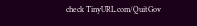check TinyURL.com/QuitGov